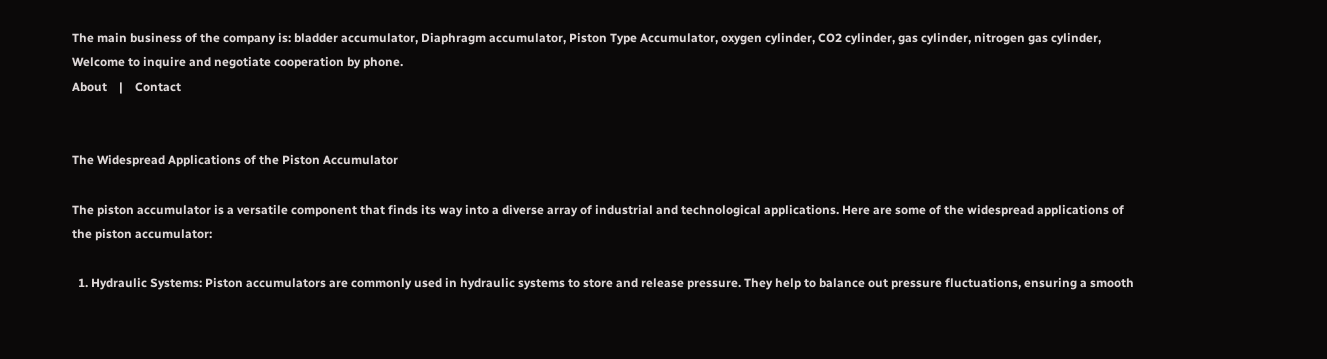The main business of the company is: bladder accumulator, Diaphragm accumulator, Piston Type Accumulator, oxygen cylinder, CO2 cylinder, gas cylinder, nitrogen gas cylinder, Welcome to inquire and negotiate cooperation by phone.
About    |    Contact


The Widespread Applications of the Piston Accumulator

The piston accumulator is a versatile component that finds its way into a diverse array of industrial and technological applications. Here are some of the widespread applications of the piston accumulator:

  1. Hydraulic Systems: Piston accumulators are commonly used in hydraulic systems to store and release pressure. They help to balance out pressure fluctuations, ensuring a smooth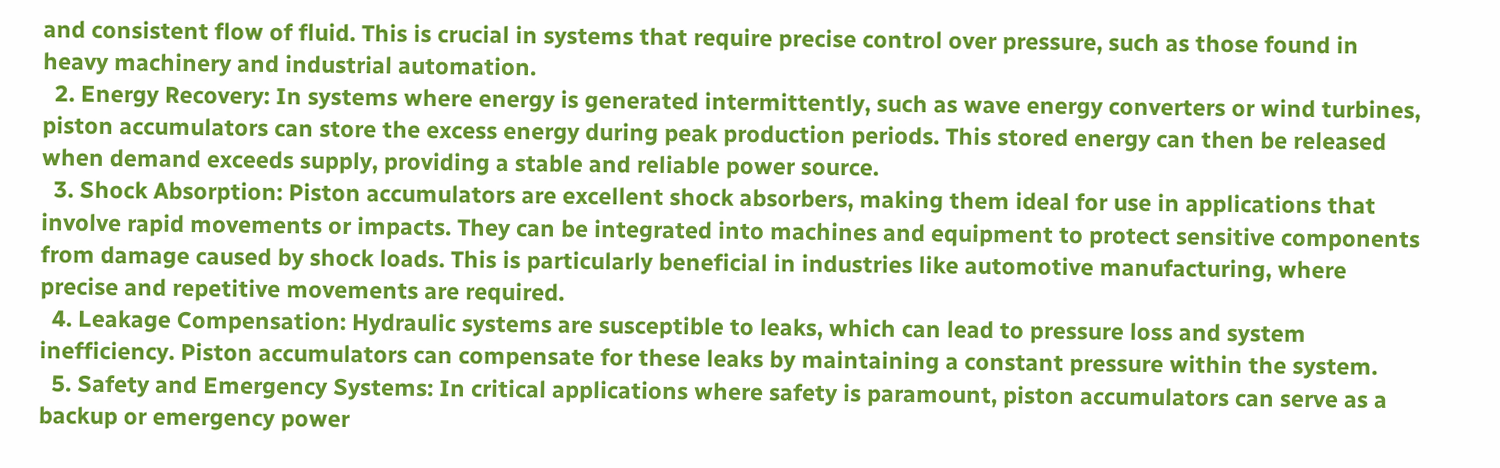and consistent flow of fluid. This is crucial in systems that require precise control over pressure, such as those found in heavy machinery and industrial automation.
  2. Energy Recovery: In systems where energy is generated intermittently, such as wave energy converters or wind turbines, piston accumulators can store the excess energy during peak production periods. This stored energy can then be released when demand exceeds supply, providing a stable and reliable power source.
  3. Shock Absorption: Piston accumulators are excellent shock absorbers, making them ideal for use in applications that involve rapid movements or impacts. They can be integrated into machines and equipment to protect sensitive components from damage caused by shock loads. This is particularly beneficial in industries like automotive manufacturing, where precise and repetitive movements are required.
  4. Leakage Compensation: Hydraulic systems are susceptible to leaks, which can lead to pressure loss and system inefficiency. Piston accumulators can compensate for these leaks by maintaining a constant pressure within the system.
  5. Safety and Emergency Systems: In critical applications where safety is paramount, piston accumulators can serve as a backup or emergency power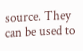source. They can be used to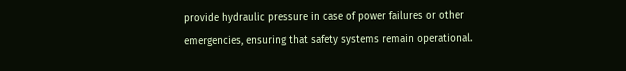provide hydraulic pressure in case of power failures or other emergencies, ensuring that safety systems remain operational.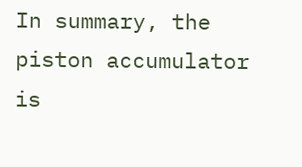In summary, the piston accumulator is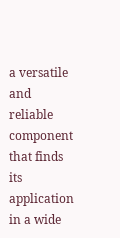a versatile and reliable component that finds its application in a wide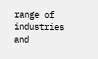range of industries and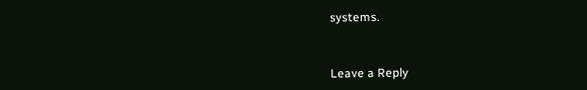systems.



Leave a Reply